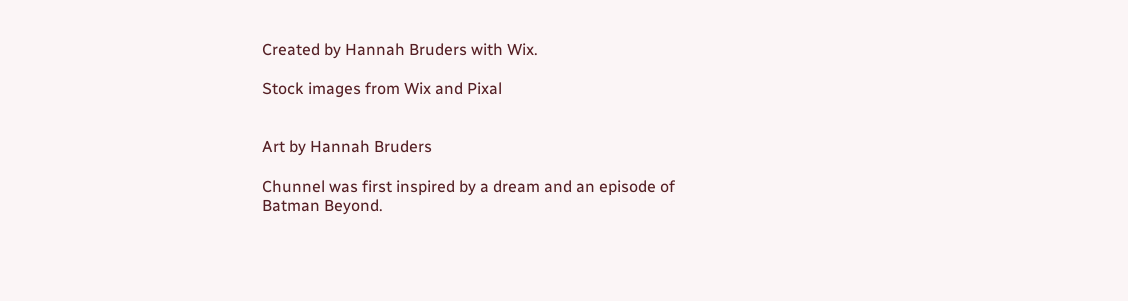Created by Hannah Bruders with Wix.

Stock images from Wix and Pixal


Art by Hannah Bruders

Chunnel was first inspired by a dream and an episode of Batman Beyond.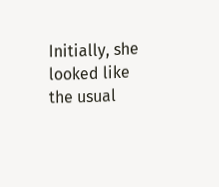Initially, she looked like the usual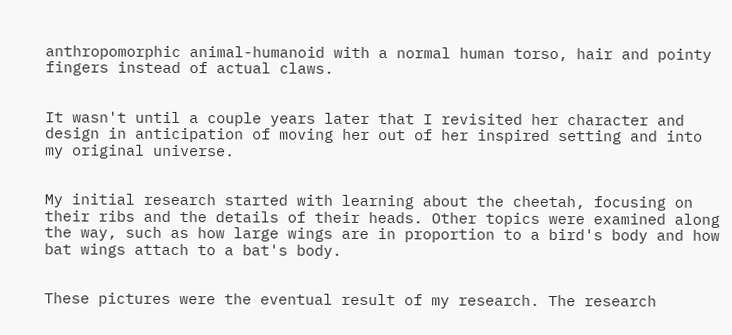anthropomorphic animal-humanoid with a normal human torso, hair and pointy fingers instead of actual claws.


It wasn't until a couple years later that I revisited her character and design in anticipation of moving her out of her inspired setting and into my original universe.


My initial research started with learning about the cheetah, focusing on their ribs and the details of their heads. Other topics were examined along the way, such as how large wings are in proportion to a bird's body and how bat wings attach to a bat's body.


These pictures were the eventual result of my research. The research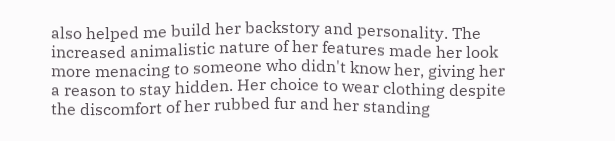also helped me build her backstory and personality. The increased animalistic nature of her features made her look more menacing to someone who didn't know her, giving her a reason to stay hidden. Her choice to wear clothing despite the discomfort of her rubbed fur and her standing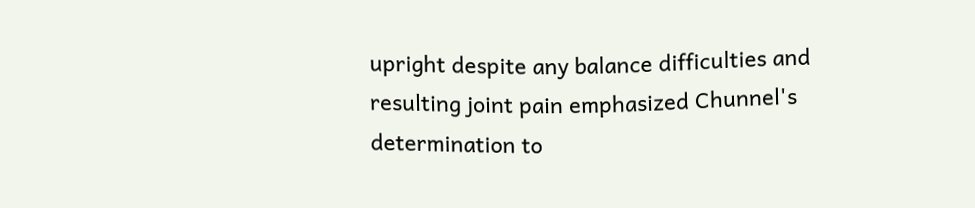upright despite any balance difficulties and resulting joint pain emphasized Chunnel's determination to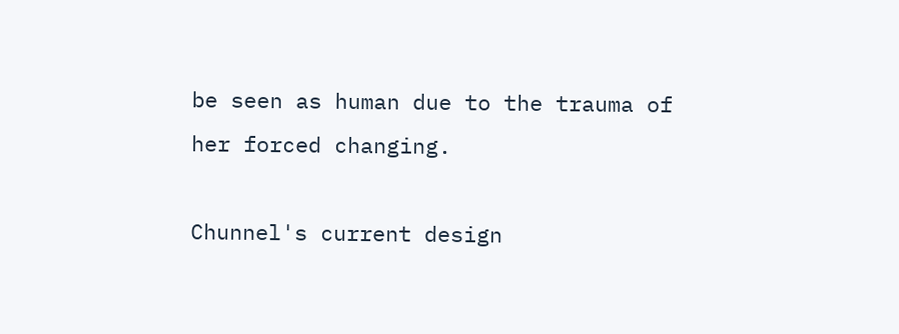be seen as human due to the trauma of her forced changing.

Chunnel's current design